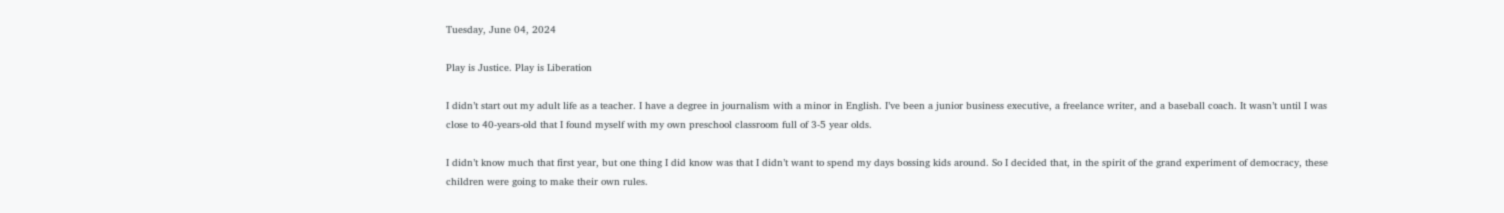Tuesday, June 04, 2024

Play is Justice. Play is Liberation

I didn’t start out my adult life as a teacher. I have a degree in journalism with a minor in English. I’ve been a junior business executive, a freelance writer, and a baseball coach. It wasn’t until I was close to 40-years-old that I found myself with my own preschool classroom full of 3-5 year olds.

I didn’t know much that first year, but one thing I did know was that I didn’t want to spend my days bossing kids around. So I decided that, in the spirit of the grand experiment of democracy, these children were going to make their own rules.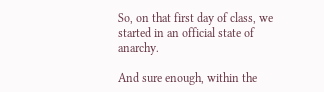So, on that first day of class, we started in an official state of anarchy.

And sure enough, within the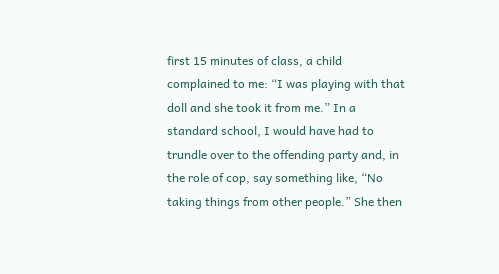first 15 minutes of class, a child complained to me: “I was playing with that doll and she took it from me.” In a standard school, I would have had to trundle over to the offending party and, in the role of cop, say something like, “No taking things from other people.” She then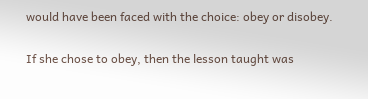would have been faced with the choice: obey or disobey.

If she chose to obey, then the lesson taught was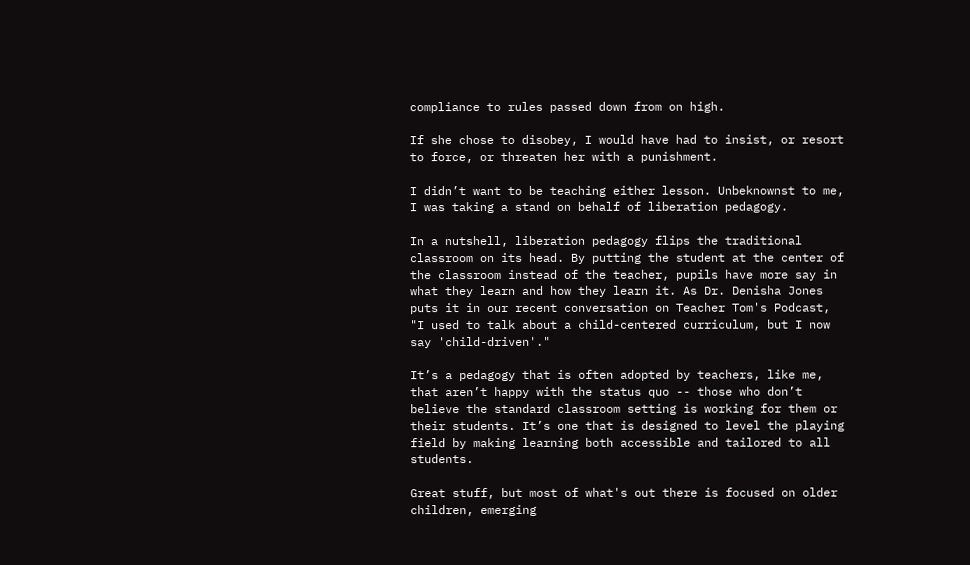compliance to rules passed down from on high.

If she chose to disobey, I would have had to insist, or resort to force, or threaten her with a punishment.

I didn’t want to be teaching either lesson. Unbeknownst to me, I was taking a stand on behalf of liberation pedagogy.

In a nutshell, liberation pedagogy flips the traditional classroom on its head. By putting the student at the center of the classroom instead of the teacher, pupils have more say in what they learn and how they learn it. As Dr. Denisha Jones puts it in our recent conversation on Teacher Tom's Podcast, "I used to talk about a child-centered curriculum, but I now say 'child-driven'."

It’s a pedagogy that is often adopted by teachers, like me, that aren’t happy with the status quo -- those who don’t believe the standard classroom setting is working for them or their students. It’s one that is designed to level the playing field by making learning both accessible and tailored to all students.

Great stuff, but most of what's out there is focused on older children, emerging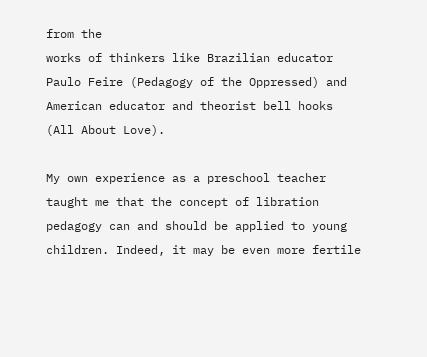from the
works of thinkers like Brazilian educator Paulo Feire (Pedagogy of the Oppressed) and American educator and theorist bell hooks (All About Love).

My own experience as a preschool teacher taught me that the concept of libration pedagogy can and should be applied to young children. Indeed, it may be even more fertile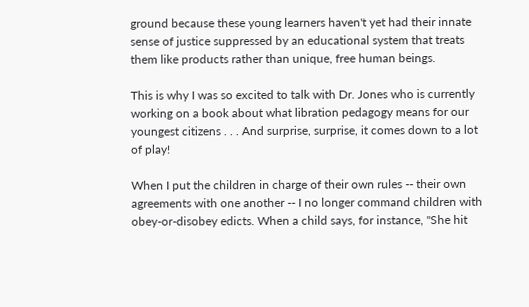ground because these young learners haven't yet had their innate sense of justice suppressed by an educational system that treats them like products rather than unique, free human beings.

This is why I was so excited to talk with Dr. Jones who is currently working on a book about what libration pedagogy means for our youngest citizens . . . And surprise, surprise, it comes down to a lot of play!

When I put the children in charge of their own rules -- their own agreements with one another -- I no longer command children with obey-or-disobey edicts. When a child says, for instance, "She hit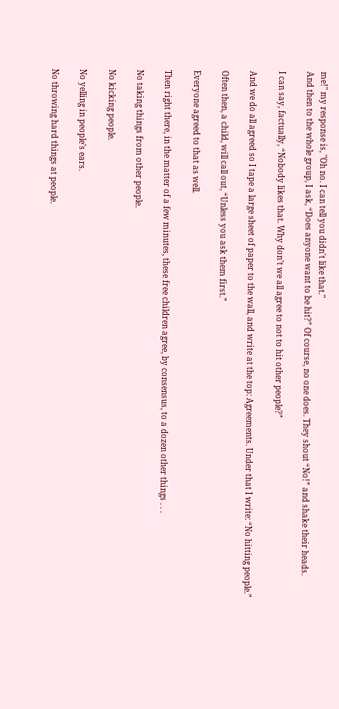me!" my response is, "Oh no. I can tell you didn't like that."
And then to the whole group, I ask, “Does anyone want to be hit?” Of course, no one does. They shout “No!” and shake their heads.

I can say, factually, “Nobody likes that. Why don’t we all agree to not to hit other people?”

And we do all agreed so I tape a large sheet of paper to the wall, and write at the top: Agreements. Under that I write: “No hitting people.”

Often then, a child, will call out, “Unless you ask them first.”

Everyone agreed to that as well.

Then right there, in the matter of a few minutes, these free children agree, by consensus, to a dozen other things . . .

No taking things from other people.

No kicking people.

No yelling in people’s ears.

No throwing hard things at people.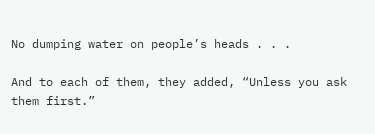No dumping water on people’s heads . . .

And to each of them, they added, “Unless you ask them first.”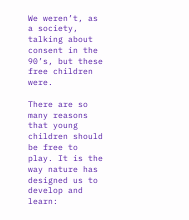We weren’t, as a society, talking about consent in the 90’s, but these free children were.

There are so many reasons that young children should be free to play. It is the way nature has designed us to develop and learn: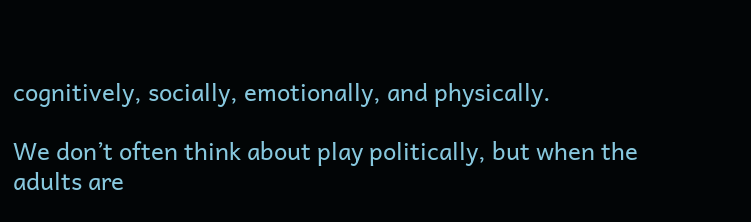cognitively, socially, emotionally, and physically.

We don’t often think about play politically, but when the adults are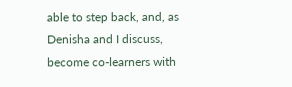able to step back, and, as Denisha and I discuss, become co-learners with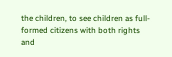the children, to see children as full-formed citizens with both rights and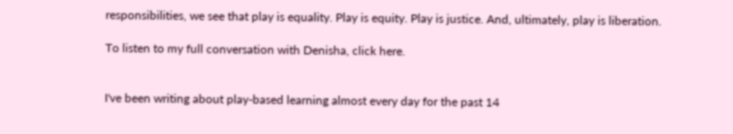responsibilities, we see that play is equality. Play is equity. Play is justice. And, ultimately, play is liberation.

To listen to my full conversation with Denisha, click here.


I've been writing about play-based learning almost every day for the past 14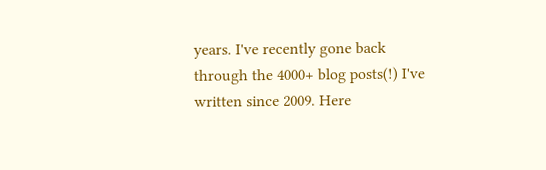years. I've recently gone back through the 4000+ blog posts(!) I've written since 2009. Here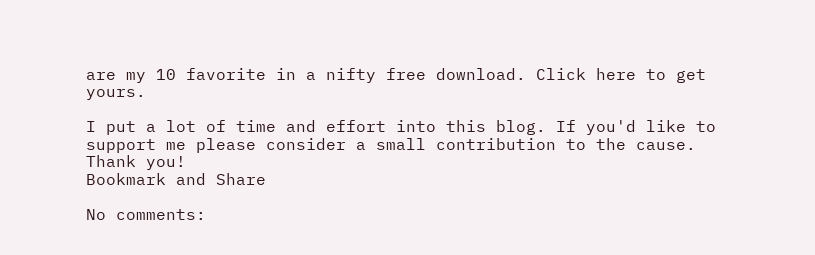are my 10 favorite in a nifty free download. Click here to get yours.

I put a lot of time and effort into this blog. If you'd like to support me please consider a small contribution to the cause. Thank you!
Bookmark and Share

No comments: